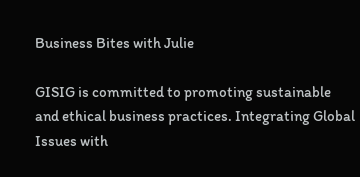Business Bites with Julie

GISIG is committed to promoting sustainable and ethical business practices. Integrating Global Issues with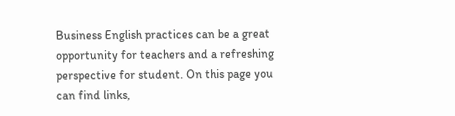Business English practices can be a great opportunity for teachers and a refreshing perspective for student. On this page you can find links,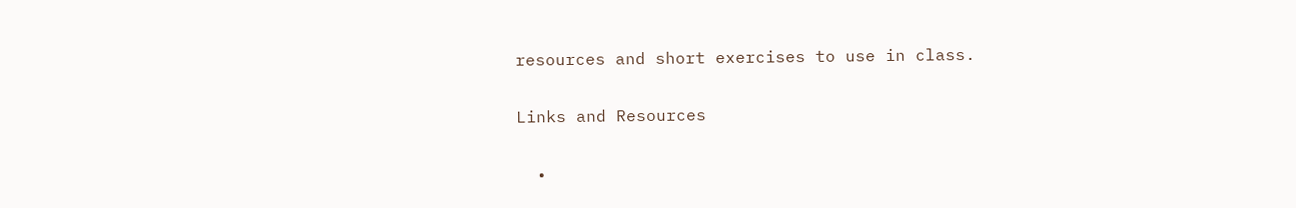resources and short exercises to use in class.

Links and Resources

  •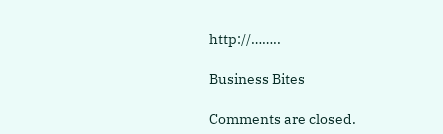http://……..

Business Bites

Comments are closed.